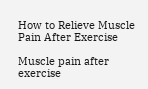How to Relieve Muscle Pain After Exercise

Muscle pain after exercise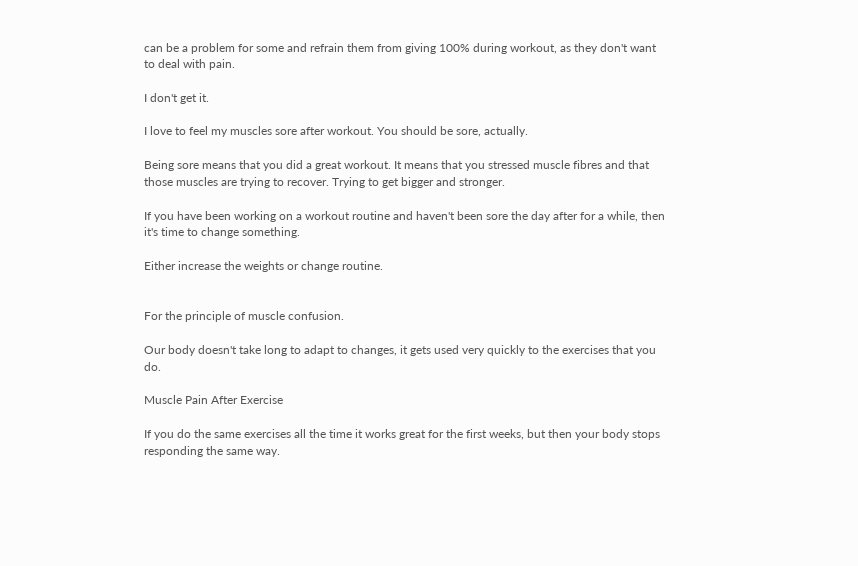can be a problem for some and refrain them from giving 100% during workout, as they don't want to deal with pain.

I don't get it.

I love to feel my muscles sore after workout. You should be sore, actually.

Being sore means that you did a great workout. It means that you stressed muscle fibres and that those muscles are trying to recover. Trying to get bigger and stronger.

If you have been working on a workout routine and haven't been sore the day after for a while, then it's time to change something.

Either increase the weights or change routine.


For the principle of muscle confusion.

Our body doesn't take long to adapt to changes, it gets used very quickly to the exercises that you do.

Muscle Pain After Exercise

If you do the same exercises all the time it works great for the first weeks, but then your body stops responding the same way.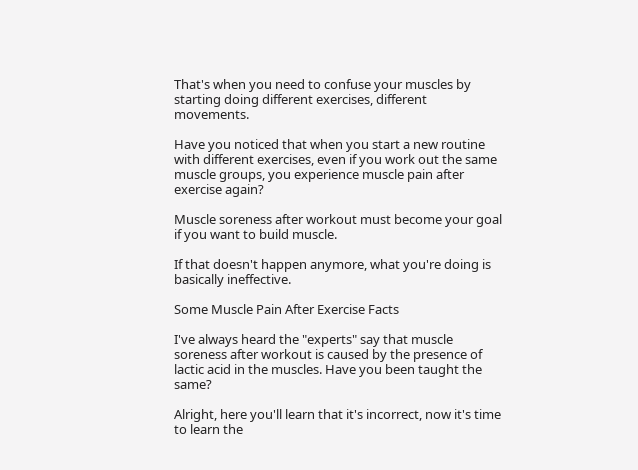That's when you need to confuse your muscles by starting doing different exercises, different movements.

Have you noticed that when you start a new routine with different exercises, even if you work out the same muscle groups, you experience muscle pain after exercise again?

Muscle soreness after workout must become your goal if you want to build muscle.

If that doesn't happen anymore, what you're doing is basically ineffective.

Some Muscle Pain After Exercise Facts

I've always heard the "experts" say that muscle soreness after workout is caused by the presence of lactic acid in the muscles. Have you been taught the same?

Alright, here you'll learn that it's incorrect, now it's time to learn the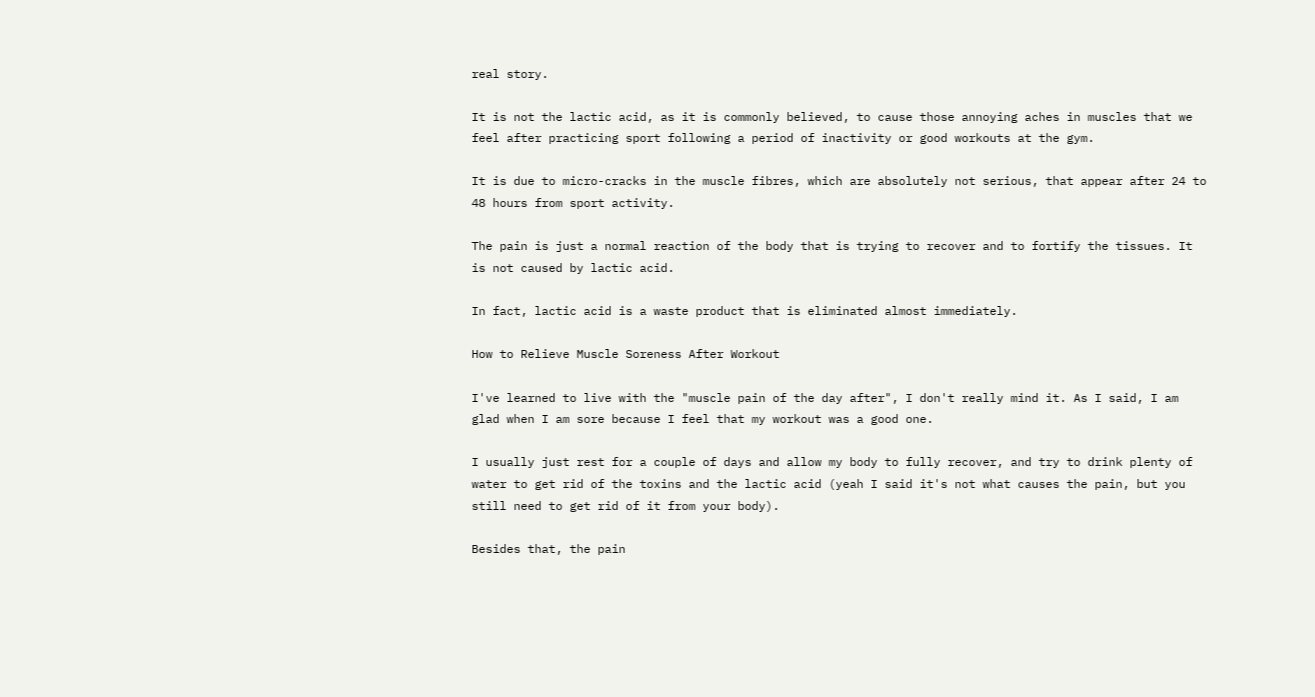real story.

It is not the lactic acid, as it is commonly believed, to cause those annoying aches in muscles that we feel after practicing sport following a period of inactivity or good workouts at the gym.

It is due to micro-cracks in the muscle fibres, which are absolutely not serious, that appear after 24 to 48 hours from sport activity.

The pain is just a normal reaction of the body that is trying to recover and to fortify the tissues. It is not caused by lactic acid.

In fact, lactic acid is a waste product that is eliminated almost immediately.

How to Relieve Muscle Soreness After Workout

I've learned to live with the "muscle pain of the day after", I don't really mind it. As I said, I am glad when I am sore because I feel that my workout was a good one.

I usually just rest for a couple of days and allow my body to fully recover, and try to drink plenty of water to get rid of the toxins and the lactic acid (yeah I said it's not what causes the pain, but you still need to get rid of it from your body).

Besides that, the pain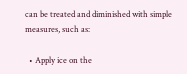can be treated and diminished with simple measures, such as:

  • Apply ice on the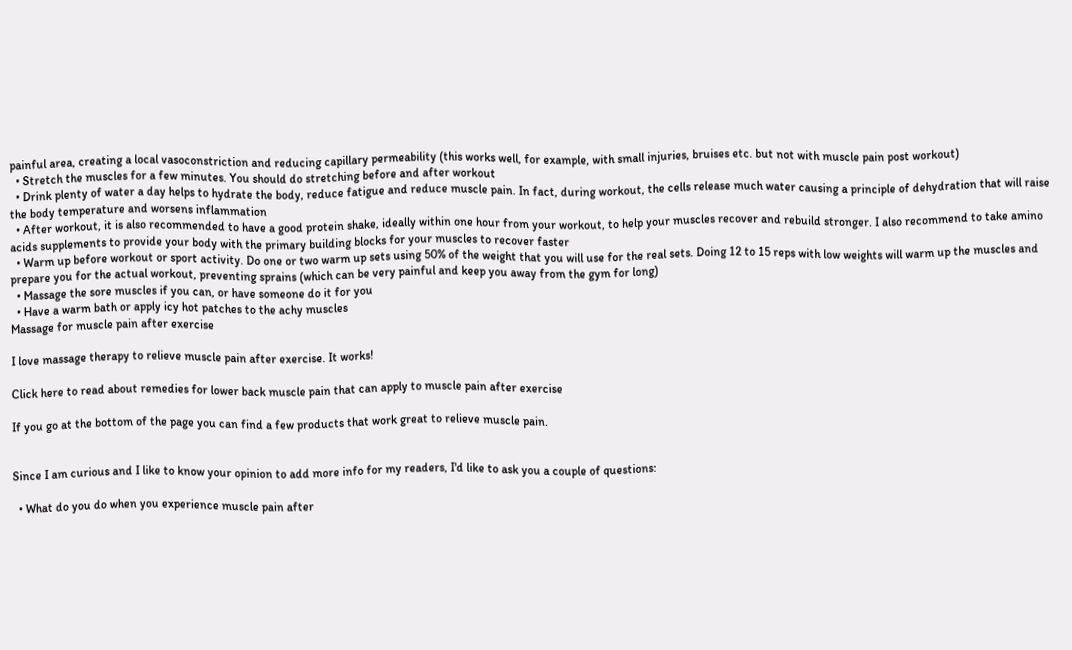painful area, creating a local vasoconstriction and reducing capillary permeability (this works well, for example, with small injuries, bruises etc. but not with muscle pain post workout)
  • Stretch the muscles for a few minutes. You should do stretching before and after workout
  • Drink plenty of water a day helps to hydrate the body, reduce fatigue and reduce muscle pain. In fact, during workout, the cells release much water causing a principle of dehydration that will raise the body temperature and worsens inflammation
  • After workout, it is also recommended to have a good protein shake, ideally within one hour from your workout, to help your muscles recover and rebuild stronger. I also recommend to take amino acids supplements to provide your body with the primary building blocks for your muscles to recover faster
  • Warm up before workout or sport activity. Do one or two warm up sets using 50% of the weight that you will use for the real sets. Doing 12 to 15 reps with low weights will warm up the muscles and prepare you for the actual workout, preventing sprains (which can be very painful and keep you away from the gym for long)
  • Massage the sore muscles if you can, or have someone do it for you
  • Have a warm bath or apply icy hot patches to the achy muscles
Massage for muscle pain after exercise

I love massage therapy to relieve muscle pain after exercise. It works!

Click here to read about remedies for lower back muscle pain that can apply to muscle pain after exercise

If you go at the bottom of the page you can find a few products that work great to relieve muscle pain.


Since I am curious and I like to know your opinion to add more info for my readers, I'd like to ask you a couple of questions:

  • What do you do when you experience muscle pain after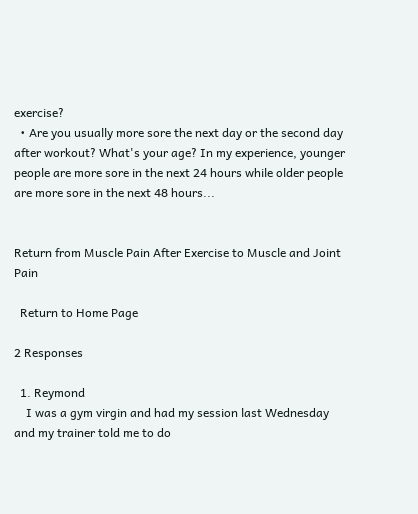exercise?
  • Are you usually more sore the next day or the second day after workout? What's your age? In my experience, younger people are more sore in the next 24 hours while older people are more sore in the next 48 hours...


Return from Muscle Pain After Exercise to Muscle and Joint Pain

  Return to Home Page

2 Responses

  1. Reymond
    I was a gym virgin and had my session last Wednesday and my trainer told me to do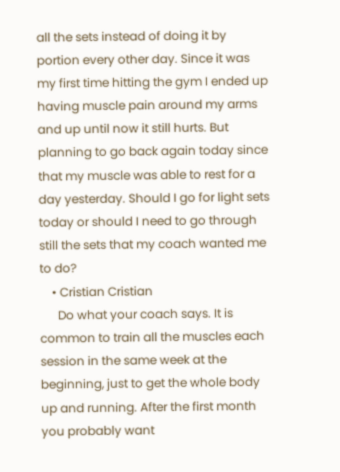all the sets instead of doing it by portion every other day. Since it was my first time hitting the gym I ended up having muscle pain around my arms and up until now it still hurts. But planning to go back again today since that my muscle was able to rest for a day yesterday. Should I go for light sets today or should I need to go through still the sets that my coach wanted me to do?
    • Cristian Cristian
      Do what your coach says. It is common to train all the muscles each session in the same week at the beginning, just to get the whole body up and running. After the first month you probably want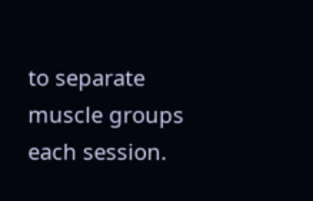to separate muscle groups each session.